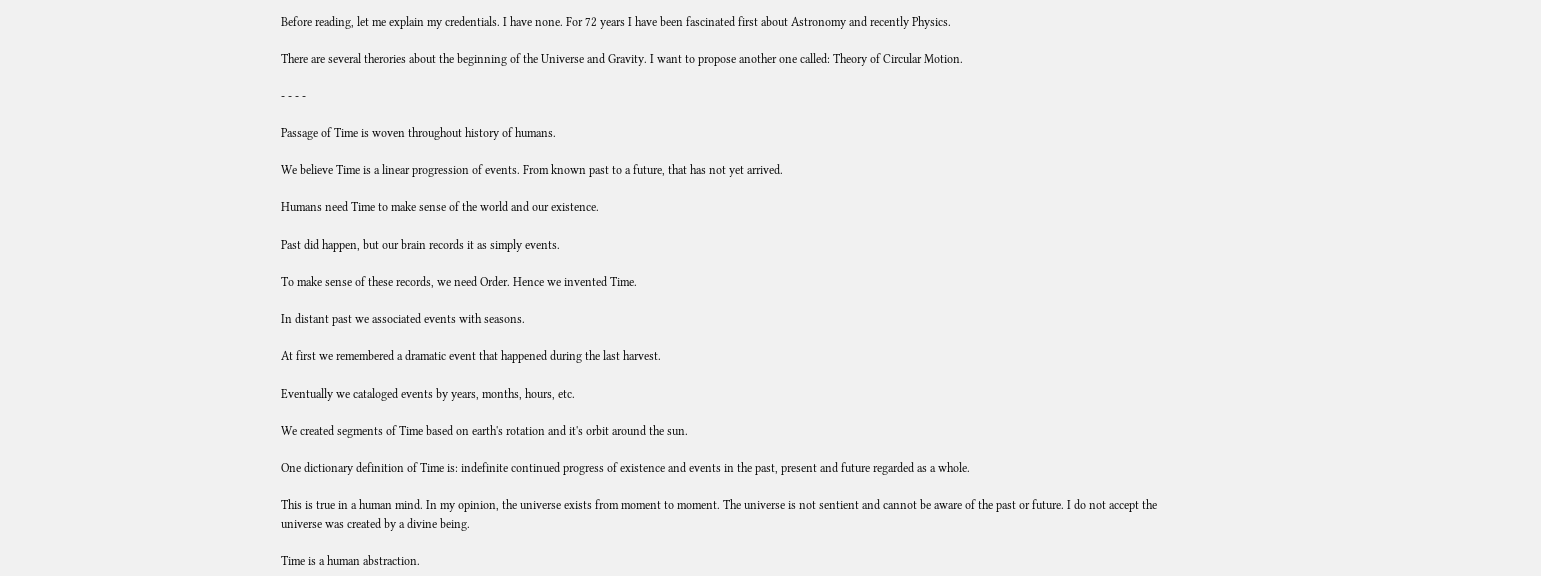Before reading, let me explain my credentials. I have none. For 72 years I have been fascinated first about Astronomy and recently Physics.

There are several therories about the beginning of the Universe and Gravity. I want to propose another one called: Theory of Circular Motion.

- - - -

Passage of Time is woven throughout history of humans.

We believe Time is a linear progression of events. From known past to a future, that has not yet arrived.

Humans need Time to make sense of the world and our existence.

Past did happen, but our brain records it as simply events.

To make sense of these records, we need Order. Hence we invented Time.

In distant past we associated events with seasons.

At first we remembered a dramatic event that happened during the last harvest.

Eventually we cataloged events by years, months, hours, etc.

We created segments of Time based on earth's rotation and it's orbit around the sun.

One dictionary definition of Time is: indefinite continued progress of existence and events in the past, present and future regarded as a whole.

This is true in a human mind. In my opinion, the universe exists from moment to moment. The universe is not sentient and cannot be aware of the past or future. I do not accept the universe was created by a divine being.

Time is a human abstraction.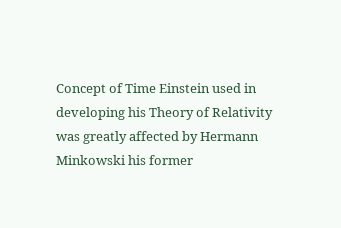Concept of Time Einstein used in developing his Theory of Relativity was greatly affected by Hermann Minkowski his former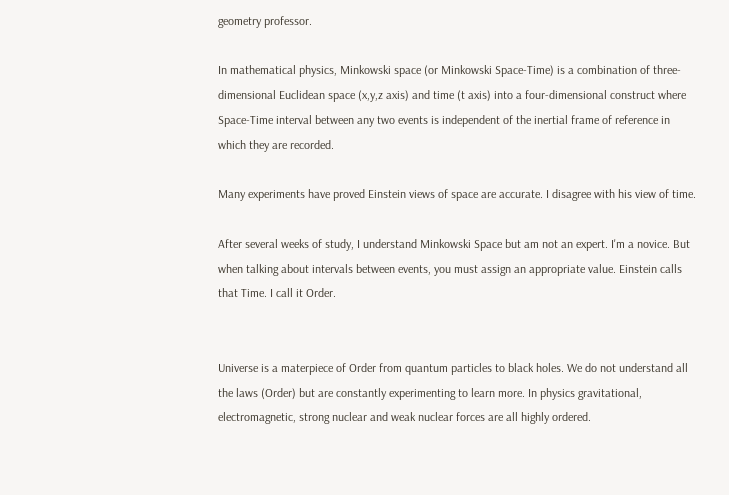geometry professor.

In mathematical physics, Minkowski space (or Minkowski Space-Time) is a combination of three-dimensional Euclidean space (x,y,z axis) and time (t axis) into a four-dimensional construct where Space-Time interval between any two events is independent of the inertial frame of reference in which they are recorded.

Many experiments have proved Einstein views of space are accurate. I disagree with his view of time.

After several weeks of study, I understand Minkowski Space but am not an expert. I'm a novice. But when talking about intervals between events, you must assign an appropriate value. Einstein calls that Time. I call it Order.


Universe is a materpiece of Order from quantum particles to black holes. We do not understand all the laws (Order) but are constantly experimenting to learn more. In physics gravitational, electromagnetic, strong nuclear and weak nuclear forces are all highly ordered.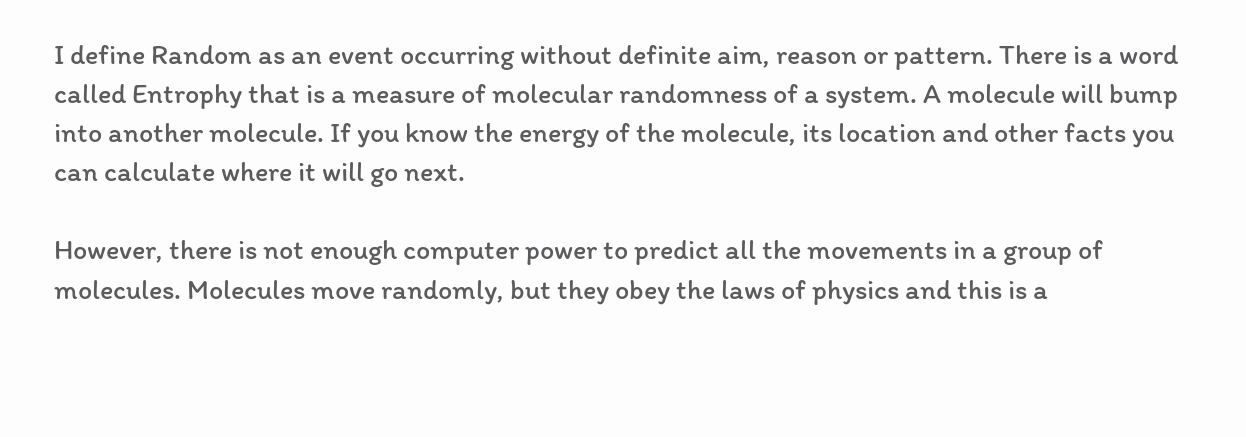I define Random as an event occurring without definite aim, reason or pattern. There is a word called Entrophy that is a measure of molecular randomness of a system. A molecule will bump into another molecule. If you know the energy of the molecule, its location and other facts you can calculate where it will go next.

However, there is not enough computer power to predict all the movements in a group of molecules. Molecules move randomly, but they obey the laws of physics and this is a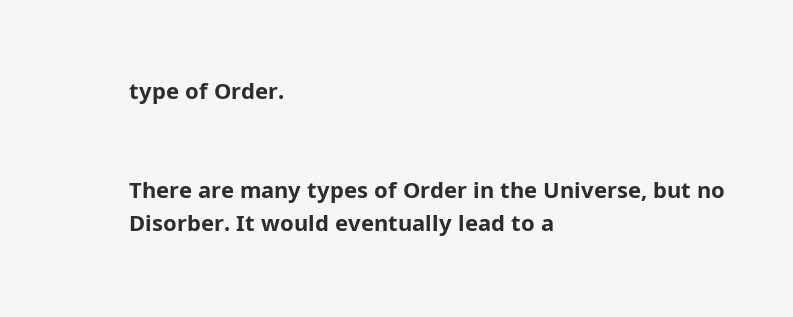type of Order.


There are many types of Order in the Universe, but no Disorber. It would eventually lead to a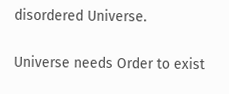disordered Universe.

Universe needs Order to exist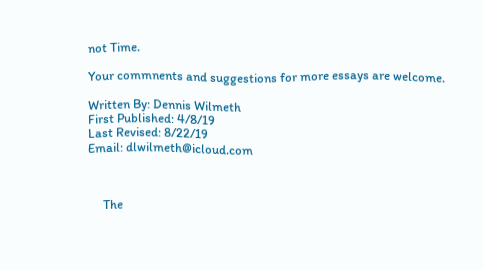not Time.

Your commnents and suggestions for more essays are welcome.

Written By: Dennis Wilmeth
First Published: 4/8/19
Last Revised: 8/22/19
Email: dlwilmeth@icloud.com



     The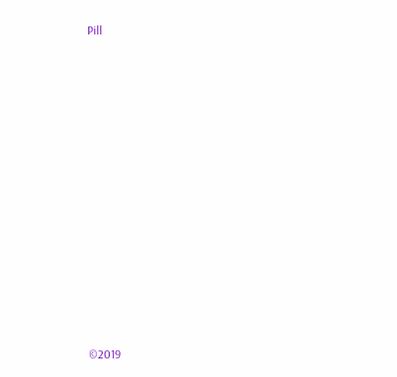Pill














©2019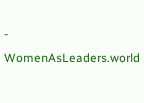- WomenAsLeaders.world